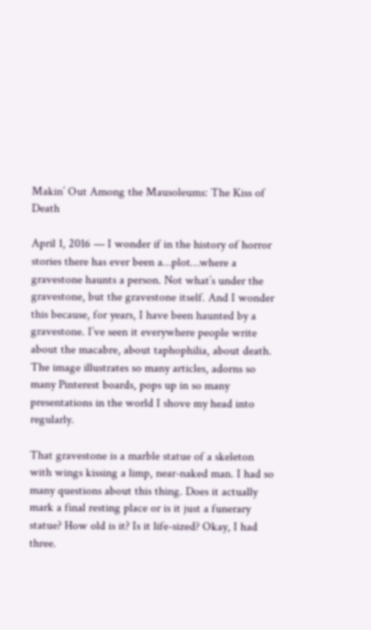Makin’ Out Among the Mausoleums: The Kiss of Death

April 1, 2016 — I wonder if in the history of horror stories there has ever been a…plot…where a gravestone haunts a person. Not what’s under the gravestone, but the gravestone itself. And I wonder this because, for years, I have been haunted by a gravestone. I’ve seen it everywhere people write about the macabre, about taphophilia, about death. The image illustrates so many articles, adorns so many Pinterest boards, pops up in so many presentations in the world I shove my head into regularly.

That gravestone is a marble statue of a skeleton with wings kissing a limp, near-naked man. I had so many questions about this thing. Does it actually mark a final resting place or is it just a funerary statue? How old is it? Is it life-sized? Okay, I had three.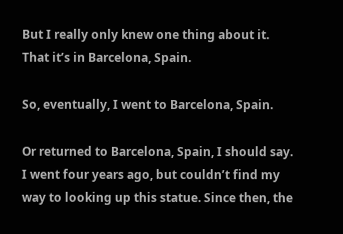But I really only knew one thing about it. That it’s in Barcelona, Spain.

So, eventually, I went to Barcelona, Spain.

Or returned to Barcelona, Spain, I should say. I went four years ago, but couldn’t find my way to looking up this statue. Since then, the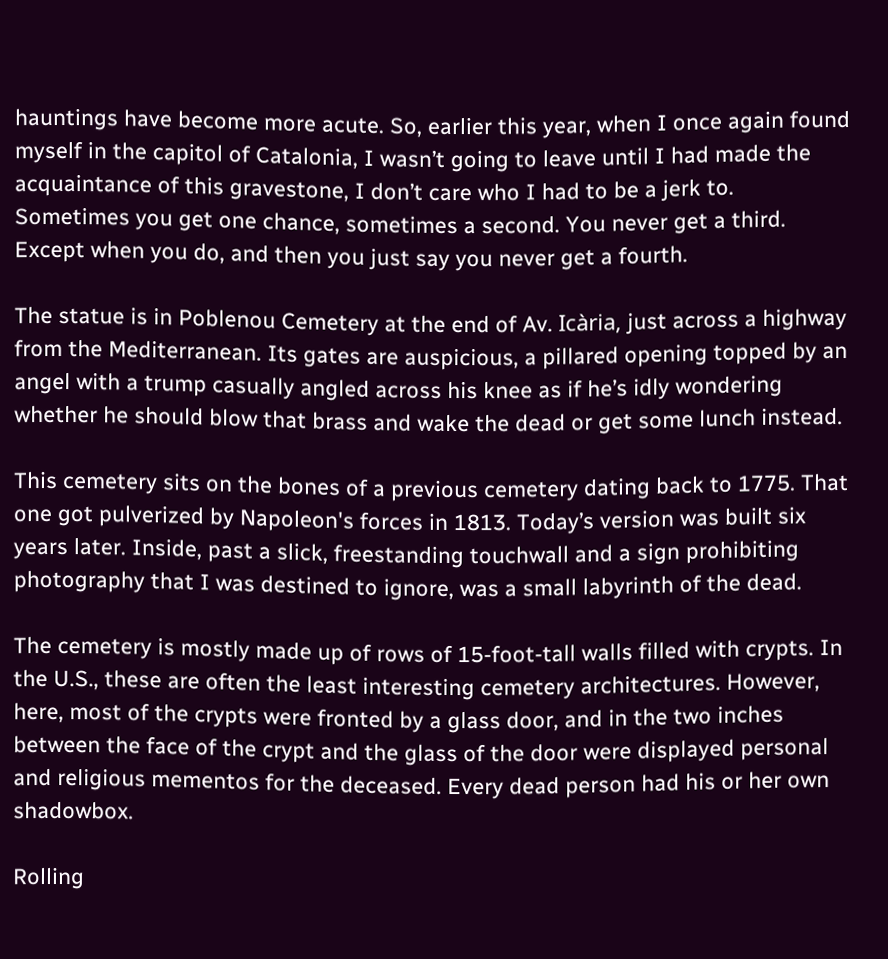hauntings have become more acute. So, earlier this year, when I once again found myself in the capitol of Catalonia, I wasn’t going to leave until I had made the acquaintance of this gravestone, I don’t care who I had to be a jerk to. Sometimes you get one chance, sometimes a second. You never get a third. Except when you do, and then you just say you never get a fourth.

The statue is in Poblenou Cemetery at the end of Av. Icària, just across a highway from the Mediterranean. Its gates are auspicious, a pillared opening topped by an angel with a trump casually angled across his knee as if he’s idly wondering whether he should blow that brass and wake the dead or get some lunch instead.

This cemetery sits on the bones of a previous cemetery dating back to 1775. That one got pulverized by Napoleon's forces in 1813. Today’s version was built six years later. Inside, past a slick, freestanding touchwall and a sign prohibiting photography that I was destined to ignore, was a small labyrinth of the dead.

The cemetery is mostly made up of rows of 15-foot-tall walls filled with crypts. In the U.S., these are often the least interesting cemetery architectures. However, here, most of the crypts were fronted by a glass door, and in the two inches between the face of the crypt and the glass of the door were displayed personal and religious mementos for the deceased. Every dead person had his or her own shadowbox.

Rolling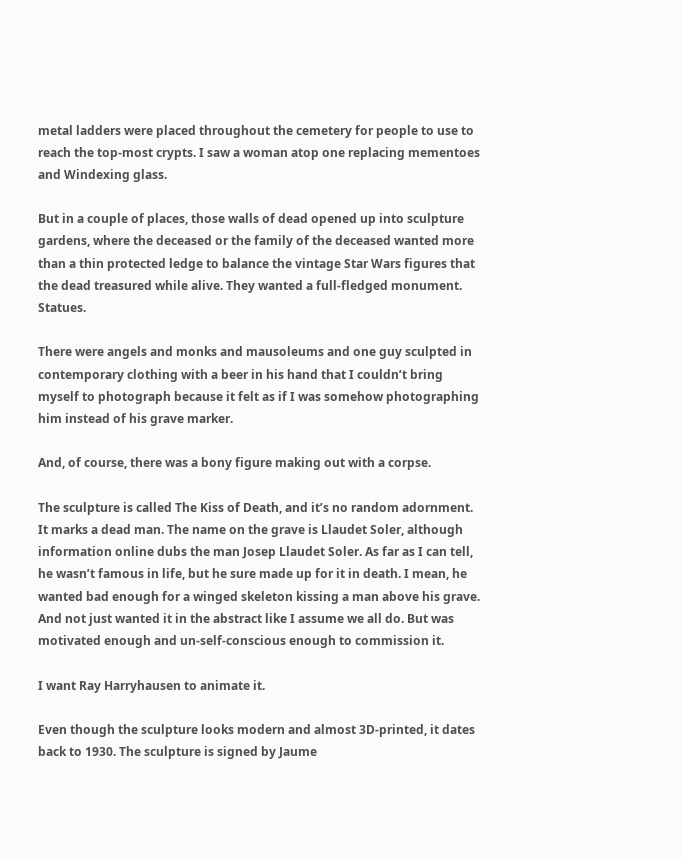metal ladders were placed throughout the cemetery for people to use to reach the top-most crypts. I saw a woman atop one replacing mementoes and Windexing glass.

But in a couple of places, those walls of dead opened up into sculpture gardens, where the deceased or the family of the deceased wanted more than a thin protected ledge to balance the vintage Star Wars figures that the dead treasured while alive. They wanted a full-fledged monument. Statues.

There were angels and monks and mausoleums and one guy sculpted in contemporary clothing with a beer in his hand that I couldn’t bring myself to photograph because it felt as if I was somehow photographing him instead of his grave marker.

And, of course, there was a bony figure making out with a corpse.

The sculpture is called The Kiss of Death, and it’s no random adornment. It marks a dead man. The name on the grave is Llaudet Soler, although information online dubs the man Josep Llaudet Soler. As far as I can tell, he wasn’t famous in life, but he sure made up for it in death. I mean, he wanted bad enough for a winged skeleton kissing a man above his grave. And not just wanted it in the abstract like I assume we all do. But was motivated enough and un-self-conscious enough to commission it.

I want Ray Harryhausen to animate it.

Even though the sculpture looks modern and almost 3D-printed, it dates back to 1930. The sculpture is signed by Jaume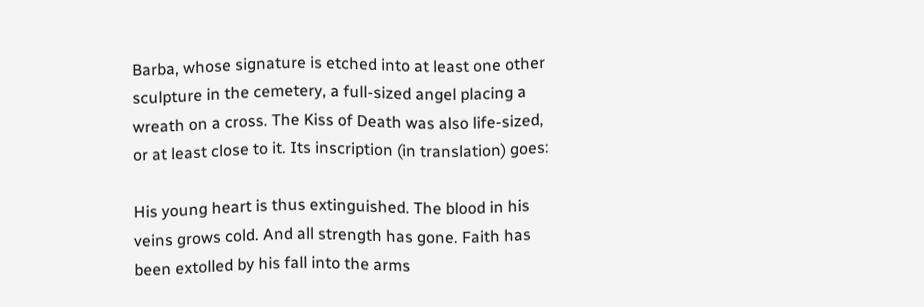Barba, whose signature is etched into at least one other sculpture in the cemetery, a full-sized angel placing a wreath on a cross. The Kiss of Death was also life-sized, or at least close to it. Its inscription (in translation) goes:

His young heart is thus extinguished. The blood in his veins grows cold. And all strength has gone. Faith has been extolled by his fall into the arms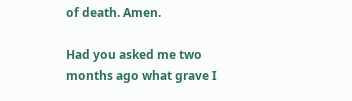of death. Amen.

Had you asked me two months ago what grave I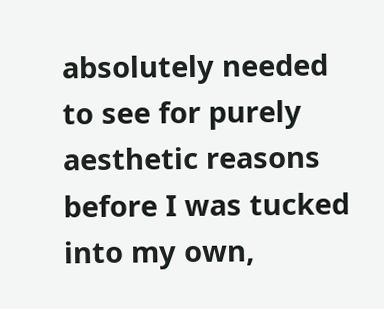absolutely needed to see for purely aesthetic reasons before I was tucked into my own,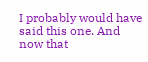I probably would have said this one. And now that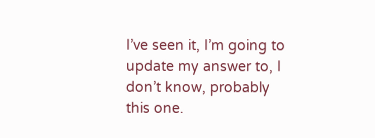I’ve seen it, I’m going to update my answer to, I don’t know, probably this one.